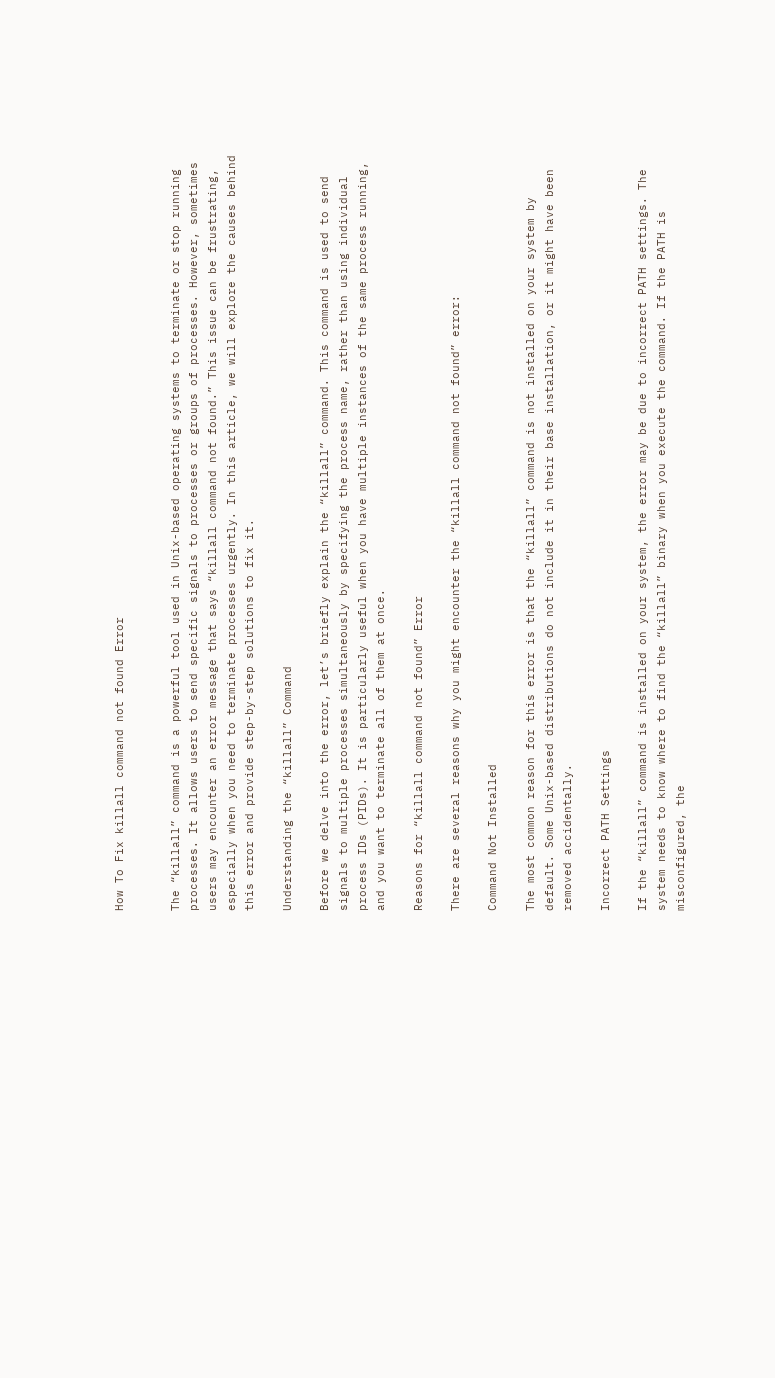How To Fix killall command not found Error


The “killall” command is a powerful tool used in Unix-based operating systems to terminate or stop running processes. It allows users to send specific signals to processes or groups of processes. However, sometimes users may encounter an error message that says “killall command not found.” This issue can be frustrating, especially when you need to terminate processes urgently. In this article, we will explore the causes behind this error and provide step-by-step solutions to fix it.

Understanding the “killall” Command

Before we delve into the error, let’s briefly explain the “killall” command. This command is used to send signals to multiple processes simultaneously by specifying the process name, rather than using individual process IDs (PIDs). It is particularly useful when you have multiple instances of the same process running, and you want to terminate all of them at once.

Reasons for “killall command not found” Error

There are several reasons why you might encounter the “killall command not found” error:

Command Not Installed

The most common reason for this error is that the “killall” command is not installed on your system by default. Some Unix-based distributions do not include it in their base installation, or it might have been removed accidentally.

Incorrect PATH Settings

If the “killall” command is installed on your system, the error may be due to incorrect PATH settings. The system needs to know where to find the “killall” binary when you execute the command. If the PATH is misconfigured, the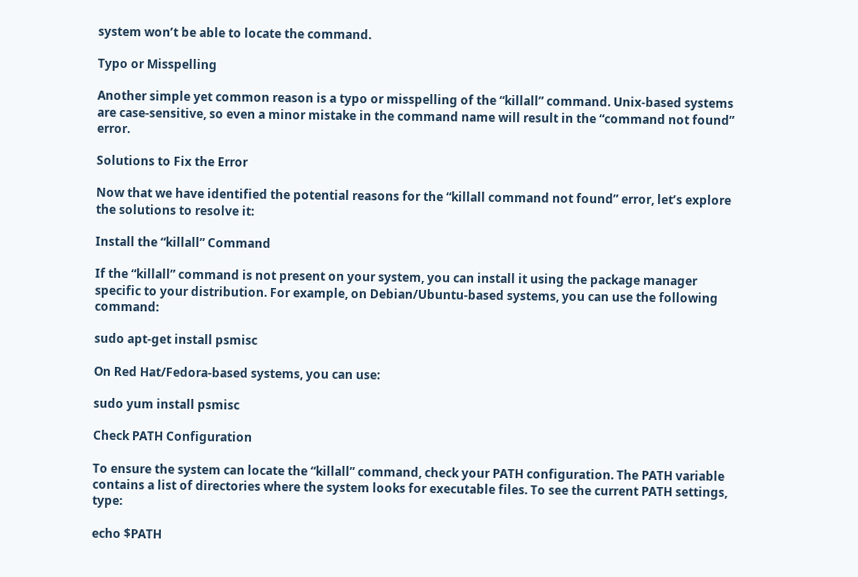system won’t be able to locate the command.

Typo or Misspelling

Another simple yet common reason is a typo or misspelling of the “killall” command. Unix-based systems are case-sensitive, so even a minor mistake in the command name will result in the “command not found” error.

Solutions to Fix the Error

Now that we have identified the potential reasons for the “killall command not found” error, let’s explore the solutions to resolve it:

Install the “killall” Command

If the “killall” command is not present on your system, you can install it using the package manager specific to your distribution. For example, on Debian/Ubuntu-based systems, you can use the following command:

sudo apt-get install psmisc

On Red Hat/Fedora-based systems, you can use:

sudo yum install psmisc

Check PATH Configuration

To ensure the system can locate the “killall” command, check your PATH configuration. The PATH variable contains a list of directories where the system looks for executable files. To see the current PATH settings, type:

echo $PATH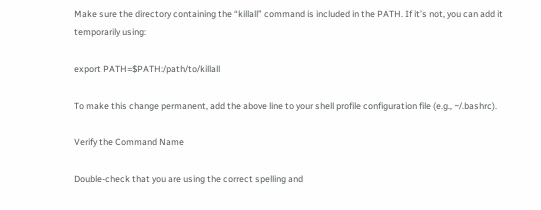Make sure the directory containing the “killall” command is included in the PATH. If it’s not, you can add it temporarily using:

export PATH=$PATH:/path/to/killall

To make this change permanent, add the above line to your shell profile configuration file (e.g., ~/.bashrc).

Verify the Command Name

Double-check that you are using the correct spelling and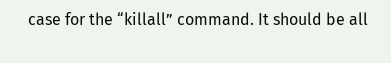case for the “killall” command. It should be all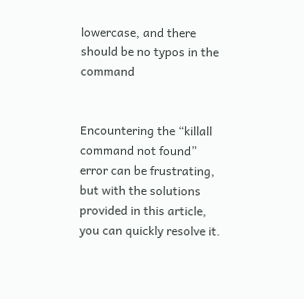lowercase, and there should be no typos in the command


Encountering the “killall command not found” error can be frustrating, but with the solutions provided in this article, you can quickly resolve it.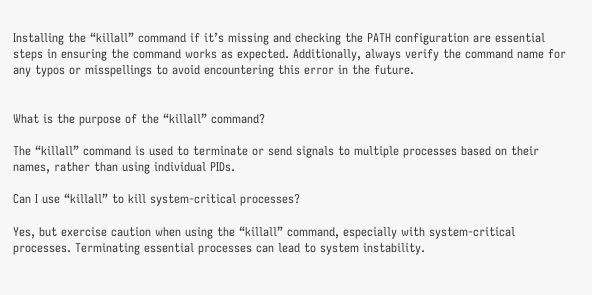Installing the “killall” command if it’s missing and checking the PATH configuration are essential steps in ensuring the command works as expected. Additionally, always verify the command name for any typos or misspellings to avoid encountering this error in the future.


What is the purpose of the “killall” command?

The “killall” command is used to terminate or send signals to multiple processes based on their names, rather than using individual PIDs.

Can I use “killall” to kill system-critical processes?

Yes, but exercise caution when using the “killall” command, especially with system-critical processes. Terminating essential processes can lead to system instability.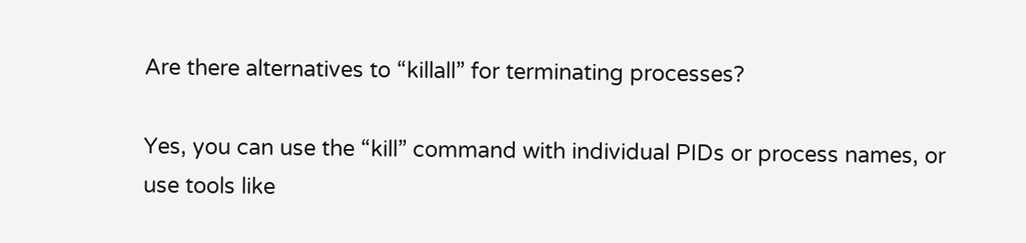Are there alternatives to “killall” for terminating processes?

Yes, you can use the “kill” command with individual PIDs or process names, or use tools like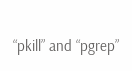“pkill” and “pgrep”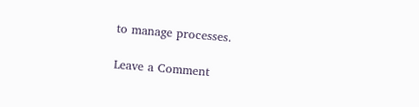to manage processes.

Leave a Comment